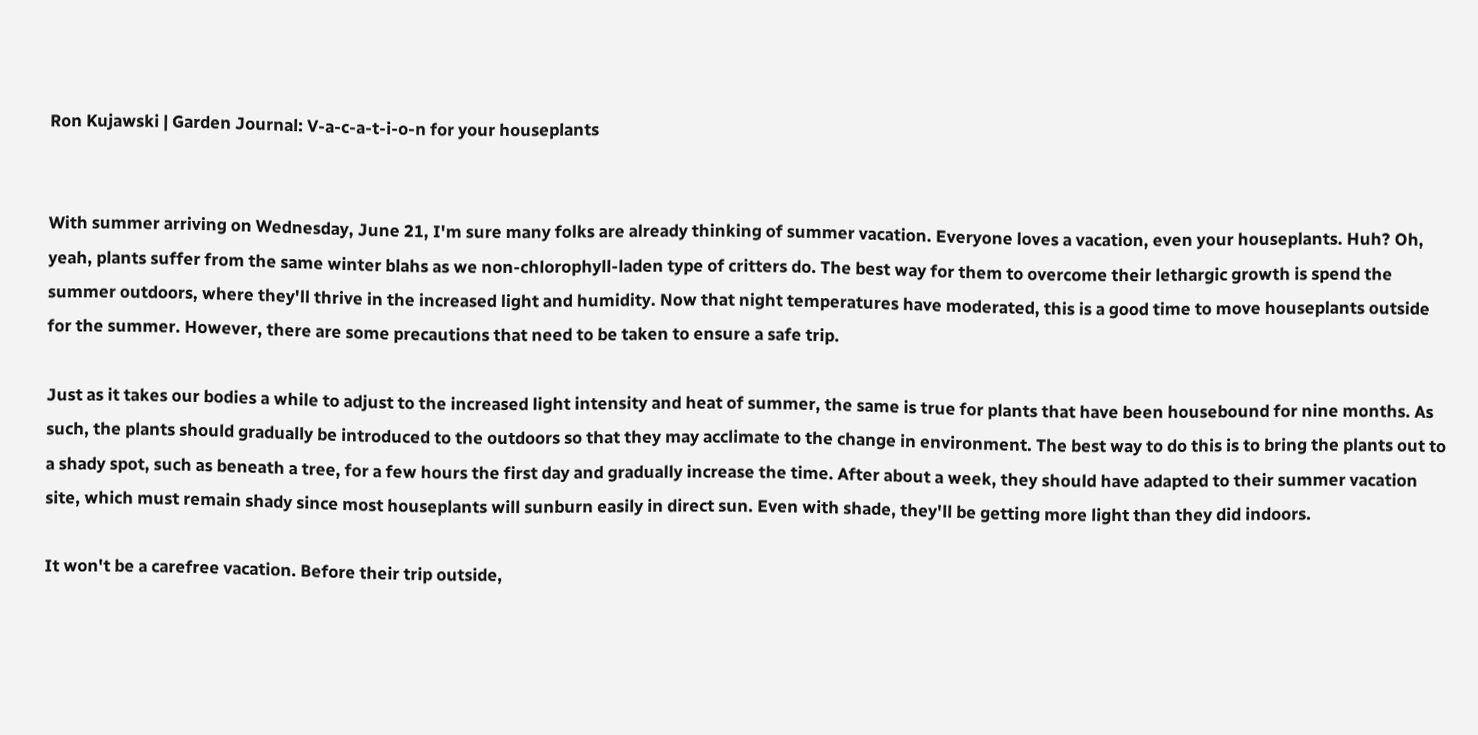Ron Kujawski | Garden Journal: V-a-c-a-t-i-o-n for your houseplants


With summer arriving on Wednesday, June 21, I'm sure many folks are already thinking of summer vacation. Everyone loves a vacation, even your houseplants. Huh? Oh, yeah, plants suffer from the same winter blahs as we non-chlorophyll-laden type of critters do. The best way for them to overcome their lethargic growth is spend the summer outdoors, where they'll thrive in the increased light and humidity. Now that night temperatures have moderated, this is a good time to move houseplants outside for the summer. However, there are some precautions that need to be taken to ensure a safe trip.

Just as it takes our bodies a while to adjust to the increased light intensity and heat of summer, the same is true for plants that have been housebound for nine months. As such, the plants should gradually be introduced to the outdoors so that they may acclimate to the change in environment. The best way to do this is to bring the plants out to a shady spot, such as beneath a tree, for a few hours the first day and gradually increase the time. After about a week, they should have adapted to their summer vacation site, which must remain shady since most houseplants will sunburn easily in direct sun. Even with shade, they'll be getting more light than they did indoors.

It won't be a carefree vacation. Before their trip outside,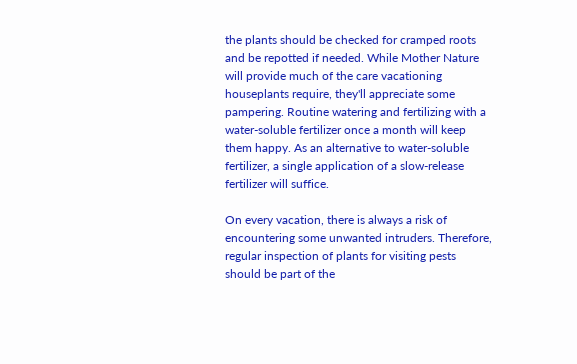the plants should be checked for cramped roots and be repotted if needed. While Mother Nature will provide much of the care vacationing houseplants require, they'll appreciate some pampering. Routine watering and fertilizing with a water-soluble fertilizer once a month will keep them happy. As an alternative to water-soluble fertilizer, a single application of a slow-release fertilizer will suffice.

On every vacation, there is always a risk of encountering some unwanted intruders. Therefore, regular inspection of plants for visiting pests should be part of the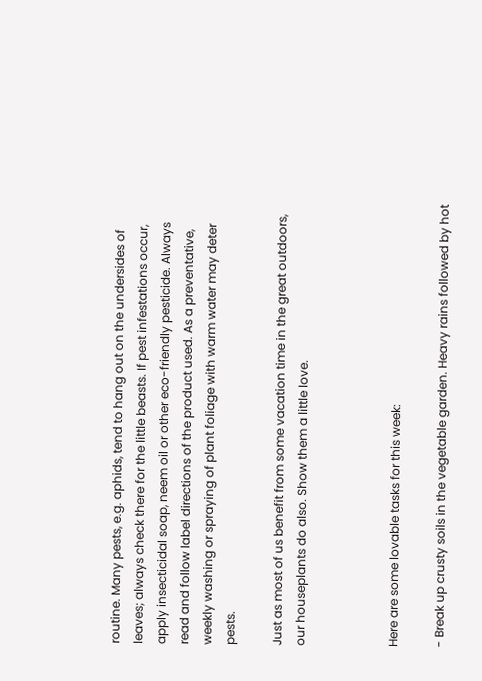routine. Many pests, e.g. aphids, tend to hang out on the undersides of leaves; always check there for the little beasts. If pest infestations occur, apply insecticidal soap, neem oil or other eco-friendly pesticide. Always read and follow label directions of the product used. As a preventative, weekly washing or spraying of plant foliage with warm water may deter pests.

Just as most of us benefit from some vacation time in the great outdoors, our houseplants do also. Show them a little love.



Here are some lovable tasks for this week:

- Break up crusty soils in the vegetable garden. Heavy rains followed by hot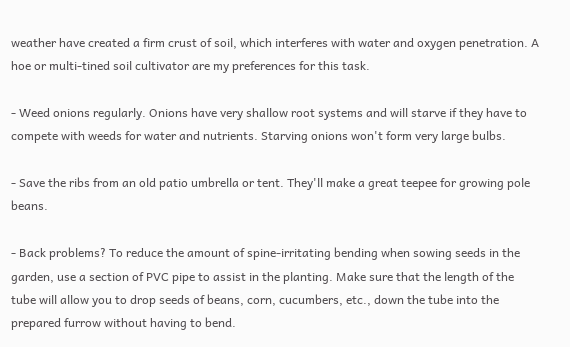weather have created a firm crust of soil, which interferes with water and oxygen penetration. A hoe or multi-tined soil cultivator are my preferences for this task.

- Weed onions regularly. Onions have very shallow root systems and will starve if they have to compete with weeds for water and nutrients. Starving onions won't form very large bulbs.

- Save the ribs from an old patio umbrella or tent. They'll make a great teepee for growing pole beans.

- Back problems? To reduce the amount of spine-irritating bending when sowing seeds in the garden, use a section of PVC pipe to assist in the planting. Make sure that the length of the tube will allow you to drop seeds of beans, corn, cucumbers, etc., down the tube into the prepared furrow without having to bend.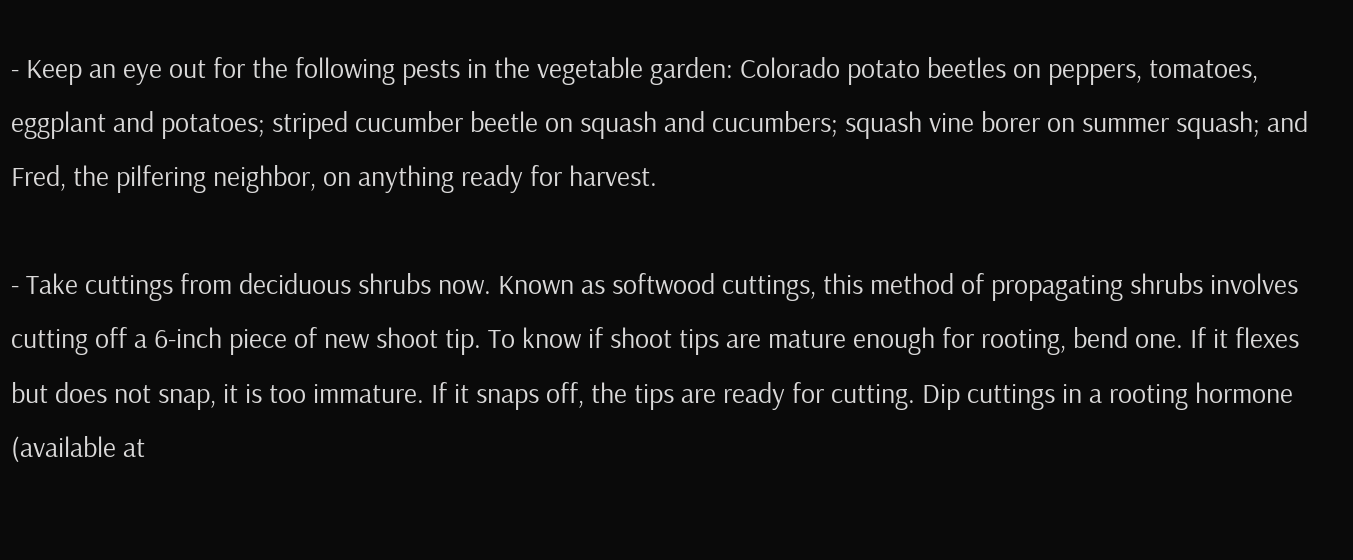- Keep an eye out for the following pests in the vegetable garden: Colorado potato beetles on peppers, tomatoes, eggplant and potatoes; striped cucumber beetle on squash and cucumbers; squash vine borer on summer squash; and Fred, the pilfering neighbor, on anything ready for harvest.

- Take cuttings from deciduous shrubs now. Known as softwood cuttings, this method of propagating shrubs involves cutting off a 6-inch piece of new shoot tip. To know if shoot tips are mature enough for rooting, bend one. If it flexes but does not snap, it is too immature. If it snaps off, the tips are ready for cutting. Dip cuttings in a rooting hormone (available at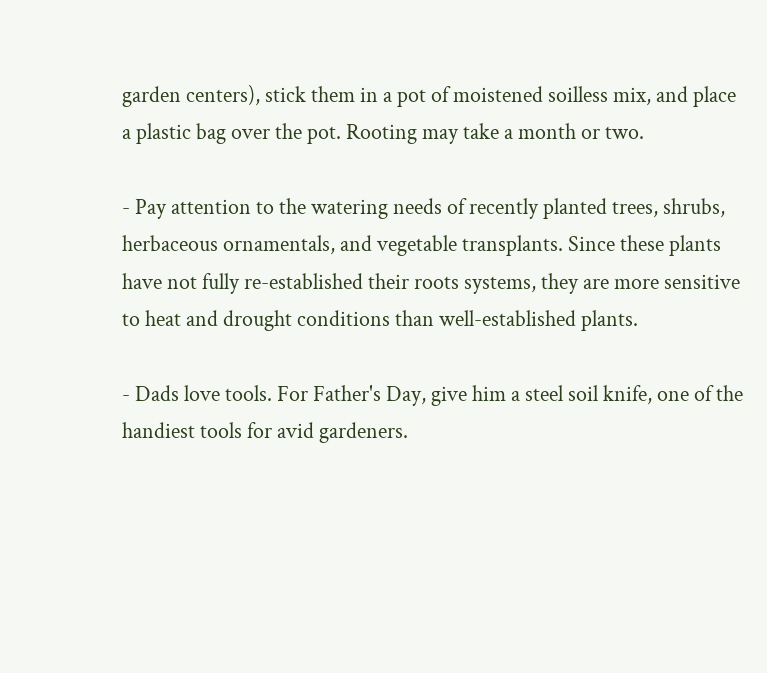garden centers), stick them in a pot of moistened soilless mix, and place a plastic bag over the pot. Rooting may take a month or two.

- Pay attention to the watering needs of recently planted trees, shrubs, herbaceous ornamentals, and vegetable transplants. Since these plants have not fully re-established their roots systems, they are more sensitive to heat and drought conditions than well-established plants.

- Dads love tools. For Father's Day, give him a steel soil knife, one of the handiest tools for avid gardeners.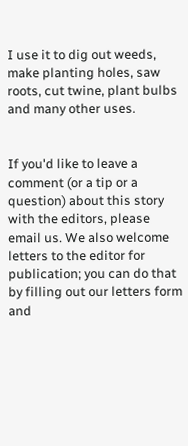I use it to dig out weeds, make planting holes, saw roots, cut twine, plant bulbs and many other uses.


If you'd like to leave a comment (or a tip or a question) about this story with the editors, please email us. We also welcome letters to the editor for publication; you can do that by filling out our letters form and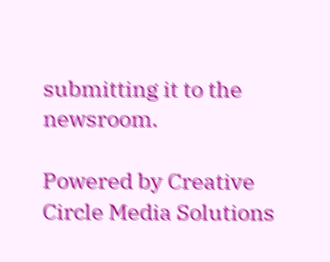submitting it to the newsroom.

Powered by Creative Circle Media Solutions